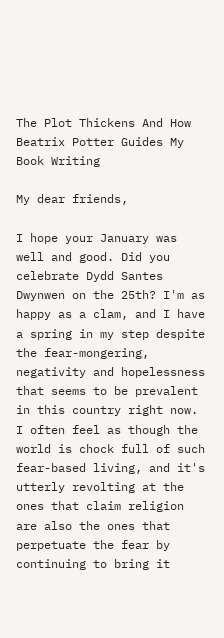The Plot Thickens And How Beatrix Potter Guides My Book Writing

My dear friends,

I hope your January was well and good. Did you celebrate Dydd Santes Dwynwen on the 25th? I'm as happy as a clam, and I have a spring in my step despite the fear-mongering, negativity and hopelessness that seems to be prevalent in this country right now. I often feel as though the world is chock full of such fear-based living, and it's utterly revolting at the ones that claim religion are also the ones that perpetuate the fear by continuing to bring it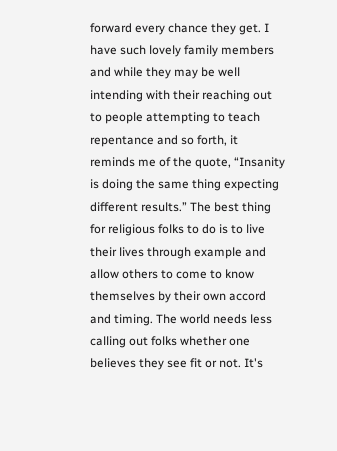forward every chance they get. I have such lovely family members and while they may be well intending with their reaching out to people attempting to teach repentance and so forth, it reminds me of the quote, “Insanity is doing the same thing expecting different results.” The best thing for religious folks to do is to live their lives through example and allow others to come to know themselves by their own accord and timing. The world needs less calling out folks whether one believes they see fit or not. It's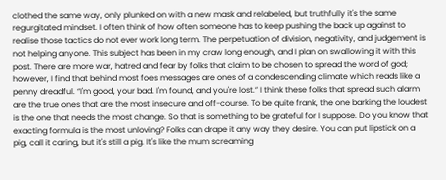clothed the same way, only plunked on with a new mask and relabeled, but truthfully it's the same regurgitated mindset. I often think of how often someone has to keep pushing the back up against to realise those tactics do not ever work long term. The perpetuation of division, negativity, and judgement is not helping anyone. This subject has been in my craw long enough, and I plan on swallowing it with this post. There are more war, hatred and fear by folks that claim to be chosen to spread the word of god; however, I find that behind most foes messages are ones of a condescending climate which reads like a penny dreadful. “I'm good, your bad. I'm found, and you're lost.” I think these folks that spread such alarm are the true ones that are the most insecure and off-course. To be quite frank, the one barking the loudest is the one that needs the most change. So that is something to be grateful for I suppose. Do you know that exacting formula is the most unloving? Folks can drape it any way they desire. You can put lipstick on a pig, call it caring, but it's still a pig. It's like the mum screaming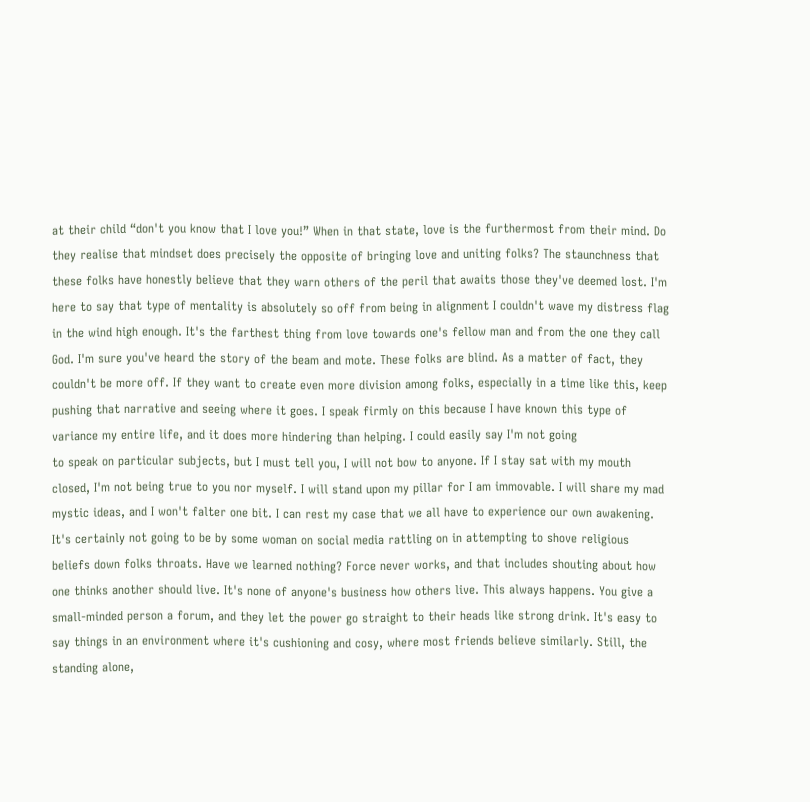at their child “don't you know that I love you!” When in that state, love is the furthermost from their mind. Do they realise that mindset does precisely the opposite of bringing love and uniting folks? The staunchness that these folks have honestly believe that they warn others of the peril that awaits those they've deemed lost. I'm here to say that type of mentality is absolutely so off from being in alignment I couldn't wave my distress flag in the wind high enough. It's the farthest thing from love towards one's fellow man and from the one they call God. I'm sure you've heard the story of the beam and mote. These folks are blind. As a matter of fact, they couldn't be more off. If they want to create even more division among folks, especially in a time like this, keep pushing that narrative and seeing where it goes. I speak firmly on this because I have known this type of variance my entire life, and it does more hindering than helping. I could easily say I'm not going
to speak on particular subjects, but I must tell you, I will not bow to anyone. If I stay sat with my mouth closed, I'm not being true to you nor myself. I will stand upon my pillar for I am immovable. I will share my mad mystic ideas, and I won't falter one bit. I can rest my case that we all have to experience our own awakening. It's certainly not going to be by some woman on social media rattling on in attempting to shove religious beliefs down folks throats. Have we learned nothing? Force never works, and that includes shouting about how one thinks another should live. It's none of anyone's business how others live. This always happens. You give a small-minded person a forum, and they let the power go straight to their heads like strong drink. It's easy to say things in an environment where it's cushioning and cosy, where most friends believe similarly. Still, the standing alone,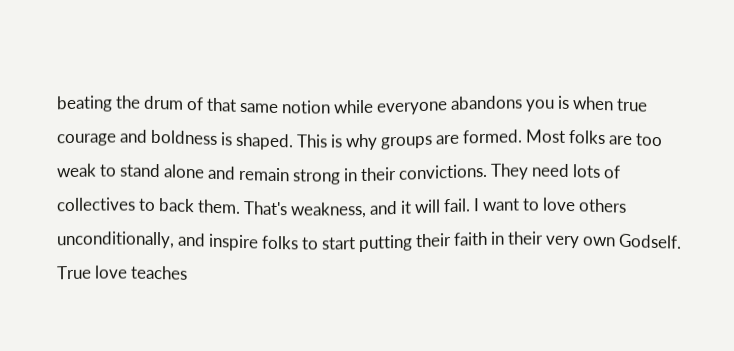beating the drum of that same notion while everyone abandons you is when true courage and boldness is shaped. This is why groups are formed. Most folks are too weak to stand alone and remain strong in their convictions. They need lots of collectives to back them. That's weakness, and it will fail. I want to love others unconditionally, and inspire folks to start putting their faith in their very own Godself. True love teaches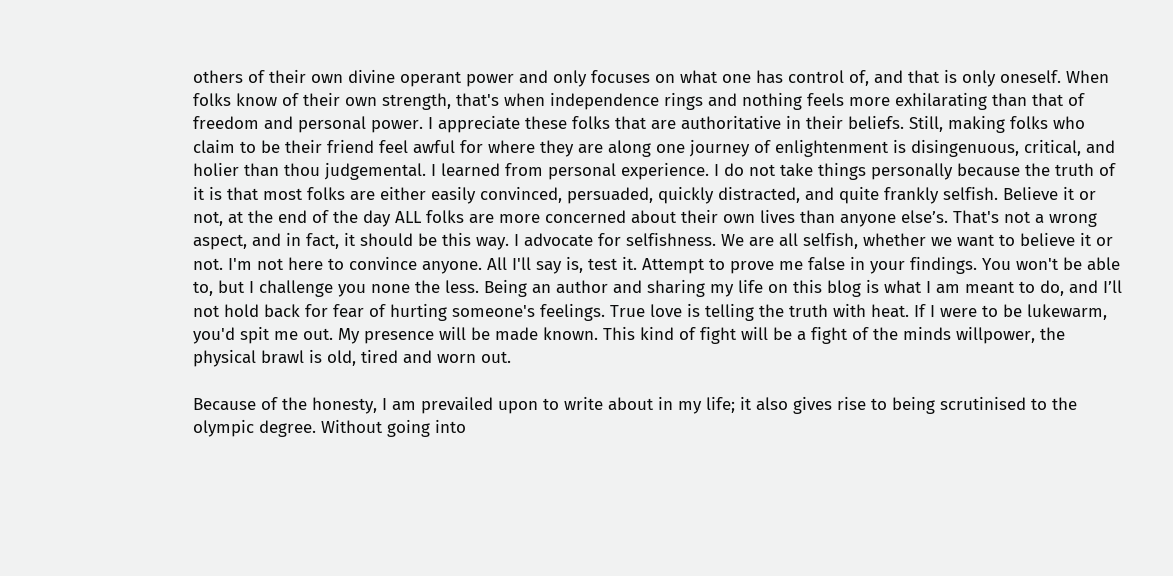others of their own divine operant power and only focuses on what one has control of, and that is only oneself. When folks know of their own strength, that's when independence rings and nothing feels more exhilarating than that of freedom and personal power. I appreciate these folks that are authoritative in their beliefs. Still, making folks who claim to be their friend feel awful for where they are along one journey of enlightenment is disingenuous, critical, and holier than thou judgemental. I learned from personal experience. I do not take things personally because the truth of it is that most folks are either easily convinced, persuaded, quickly distracted, and quite frankly selfish. Believe it or not, at the end of the day ALL folks are more concerned about their own lives than anyone else’s. That's not a wrong aspect, and in fact, it should be this way. I advocate for selfishness. We are all selfish, whether we want to believe it or not. I'm not here to convince anyone. All I'll say is, test it. Attempt to prove me false in your findings. You won't be able to, but I challenge you none the less. Being an author and sharing my life on this blog is what I am meant to do, and I’ll not hold back for fear of hurting someone's feelings. True love is telling the truth with heat. If I were to be lukewarm, you'd spit me out. My presence will be made known. This kind of fight will be a fight of the minds willpower, the physical brawl is old, tired and worn out.

Because of the honesty, I am prevailed upon to write about in my life; it also gives rise to being scrutinised to the olympic degree. Without going into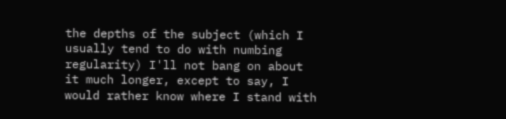the depths of the subject (which I usually tend to do with numbing regularity) I'll not bang on about it much longer, except to say, I would rather know where I stand with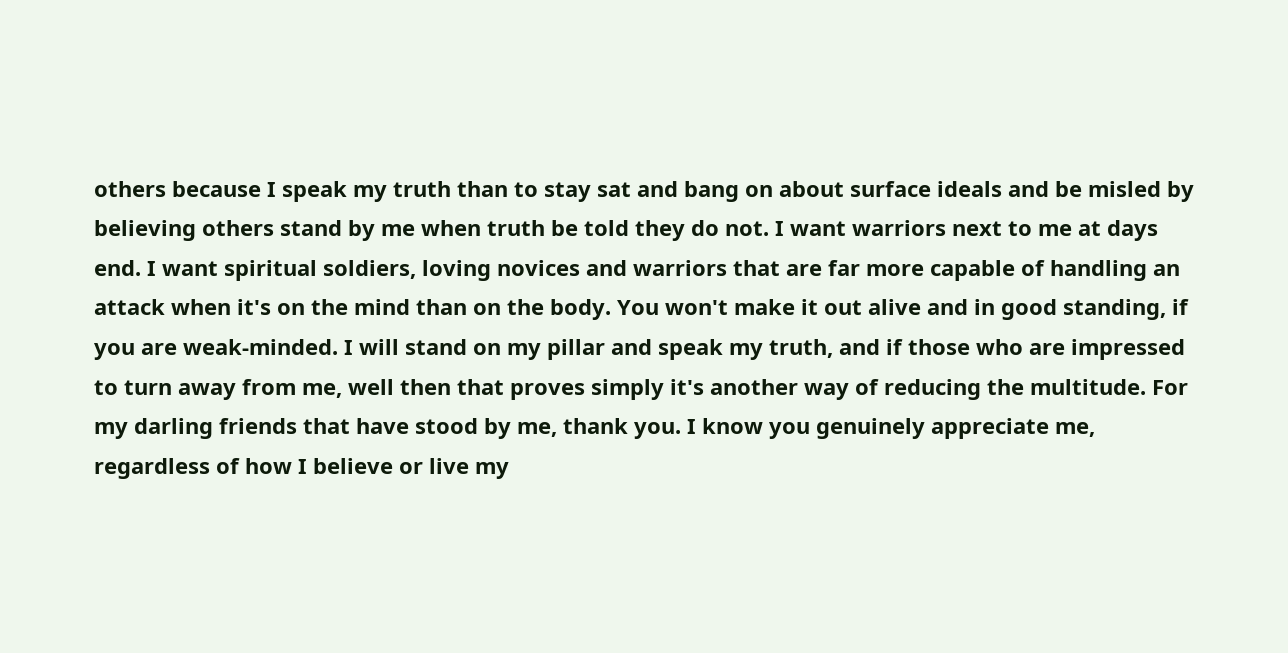others because I speak my truth than to stay sat and bang on about surface ideals and be misled by believing others stand by me when truth be told they do not. I want warriors next to me at days end. I want spiritual soldiers, loving novices and warriors that are far more capable of handling an attack when it's on the mind than on the body. You won't make it out alive and in good standing, if you are weak-minded. I will stand on my pillar and speak my truth, and if those who are impressed to turn away from me, well then that proves simply it's another way of reducing the multitude. For my darling friends that have stood by me, thank you. I know you genuinely appreciate me, regardless of how I believe or live my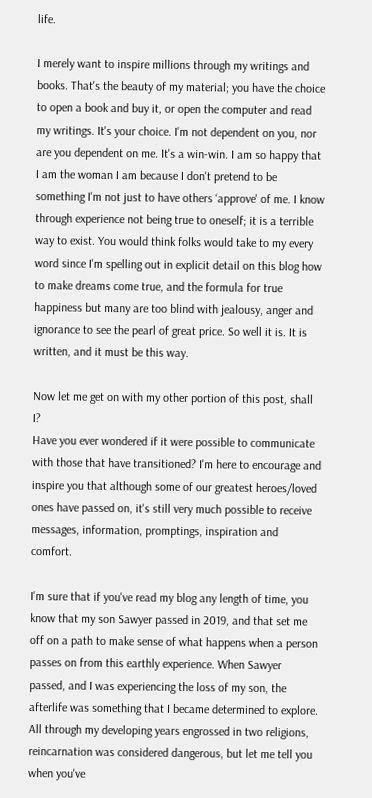life.

I merely want to inspire millions through my writings and books. That's the beauty of my material; you have the choice to open a book and buy it, or open the computer and read my writings. It's your choice. I'm not dependent on you, nor are you dependent on me. It's a win-win. I am so happy that I am the woman I am because I don't pretend to be something I'm not just to have others ‘approve' of me. I know through experience not being true to oneself; it is a terrible way to exist. You would think folks would take to my every word since I'm spelling out in explicit detail on this blog how to make dreams come true, and the formula for true happiness but many are too blind with jealousy, anger and ignorance to see the pearl of great price. So well it is. It is written, and it must be this way.

Now let me get on with my other portion of this post, shall I?
Have you ever wondered if it were possible to communicate with those that have transitioned? I'm here to encourage and inspire you that although some of our greatest heroes/loved ones have passed on, it's still very much possible to receive messages, information, promptings, inspiration and comfort.

I'm sure that if you've read my blog any length of time, you know that my son Sawyer passed in 2019, and that set me off on a path to make sense of what happens when a person passes on from this earthly experience. When Sawyer passed, and I was experiencing the loss of my son, the afterlife was something that I became determined to explore. All through my developing years engrossed in two religions, reincarnation was considered dangerous, but let me tell you when you've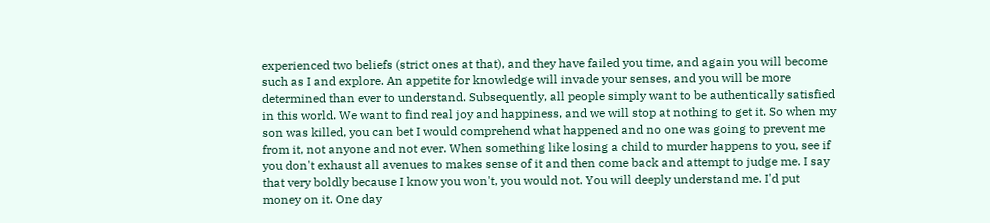experienced two beliefs (strict ones at that), and they have failed you time, and again you will become such as I and explore. An appetite for knowledge will invade your senses, and you will be more determined than ever to understand. Subsequently, all people simply want to be authentically satisfied in this world. We want to find real joy and happiness, and we will stop at nothing to get it. So when my son was killed, you can bet I would comprehend what happened and no one was going to prevent me from it, not anyone and not ever. When something like losing a child to murder happens to you, see if you don't exhaust all avenues to makes sense of it and then come back and attempt to judge me. I say that very boldly because I know you won't, you would not. You will deeply understand me. I'd put money on it. One day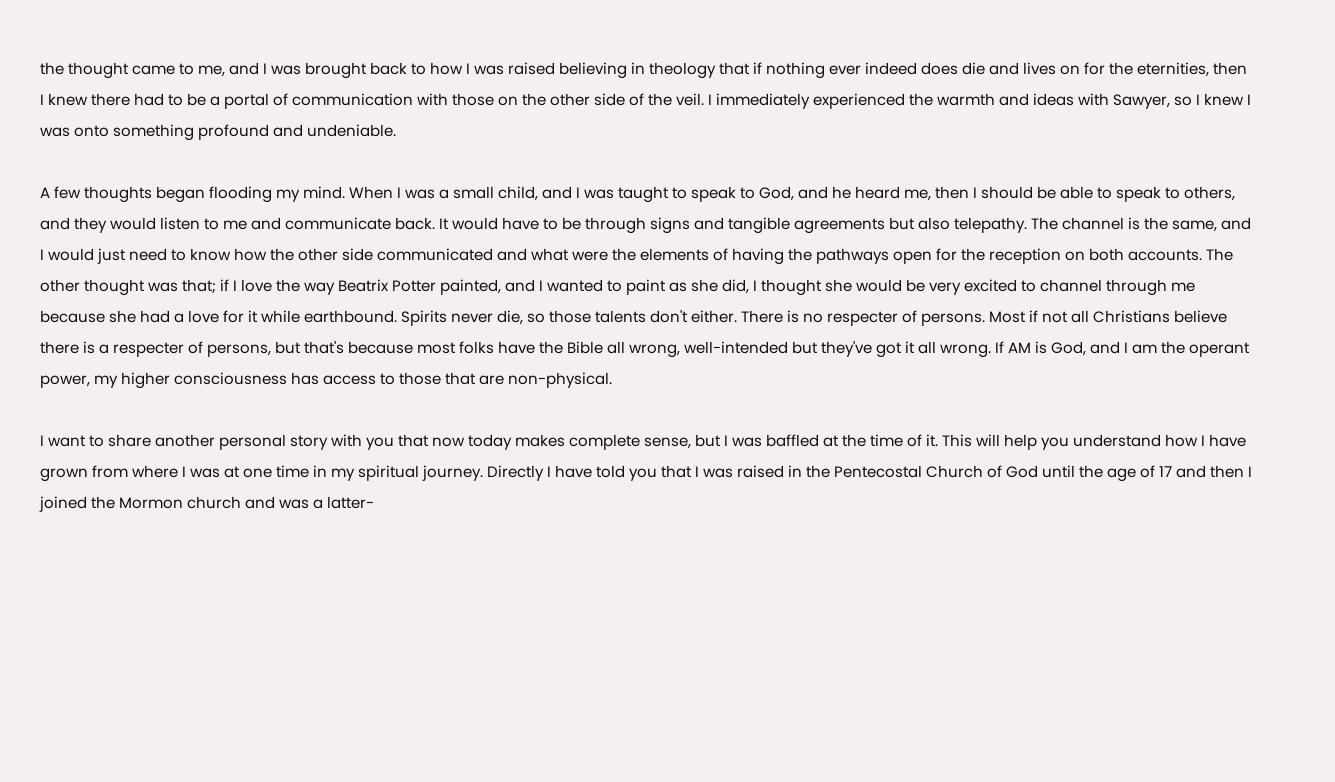the thought came to me, and I was brought back to how I was raised believing in theology that if nothing ever indeed does die and lives on for the eternities, then I knew there had to be a portal of communication with those on the other side of the veil. I immediately experienced the warmth and ideas with Sawyer, so I knew I was onto something profound and undeniable.

A few thoughts began flooding my mind. When I was a small child, and I was taught to speak to God, and he heard me, then I should be able to speak to others, and they would listen to me and communicate back. It would have to be through signs and tangible agreements but also telepathy. The channel is the same, and I would just need to know how the other side communicated and what were the elements of having the pathways open for the reception on both accounts. The other thought was that; if I love the way Beatrix Potter painted, and I wanted to paint as she did, I thought she would be very excited to channel through me because she had a love for it while earthbound. Spirits never die, so those talents don't either. There is no respecter of persons. Most if not all Christians believe there is a respecter of persons, but that's because most folks have the Bible all wrong, well-intended but they've got it all wrong. If AM is God, and I am the operant power, my higher consciousness has access to those that are non-physical.

I want to share another personal story with you that now today makes complete sense, but I was baffled at the time of it. This will help you understand how I have grown from where I was at one time in my spiritual journey. Directly I have told you that I was raised in the Pentecostal Church of God until the age of 17 and then I joined the Mormon church and was a latter-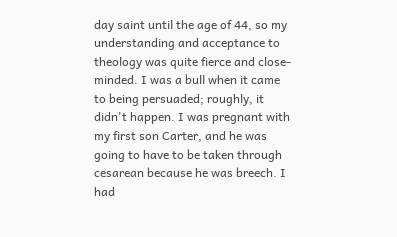day saint until the age of 44, so my understanding and acceptance to theology was quite fierce and close-minded. I was a bull when it came to being persuaded; roughly, it didn't happen. I was pregnant with my first son Carter, and he was going to have to be taken through cesarean because he was breech. I had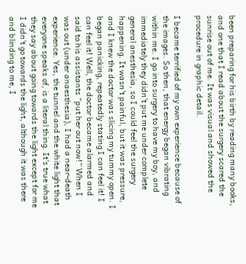been preparing for his birth by reading many books, and one that I read about the surgery scared the sunrise out of me. It was visual and showed the procedure in graphic detail.

I became terrified of my own experience because of the images. So then, that energy began vibrating within me. I go into surgery to have my boy, and immediately they didn't put me under complete general anesthesia, so I could feel the surgery happening. It wasn't painful, but it was pressure, and I knew the doctor was slicing my tummy open. I began panicking, repeatedly stating I can feel it! I can feel it! Well, the doctor became alarmed and said to his assistants “put her out now!” When I was out (under anaesthesia), I had a near-death experience. Yes, the tunnel and the white light that everyone speaks of, is a literal thing. It's true what they say about going towards the light except for me I didn't go towards the light, although it was there and blinding to me, I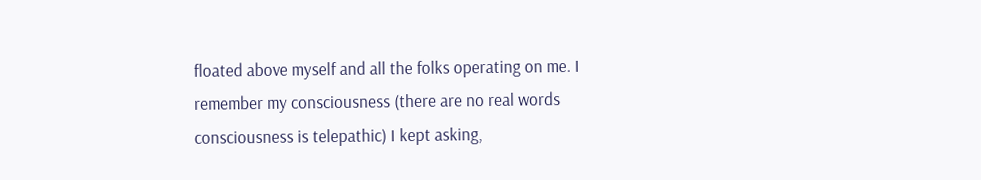floated above myself and all the folks operating on me. I remember my consciousness (there are no real words consciousness is telepathic) I kept asking,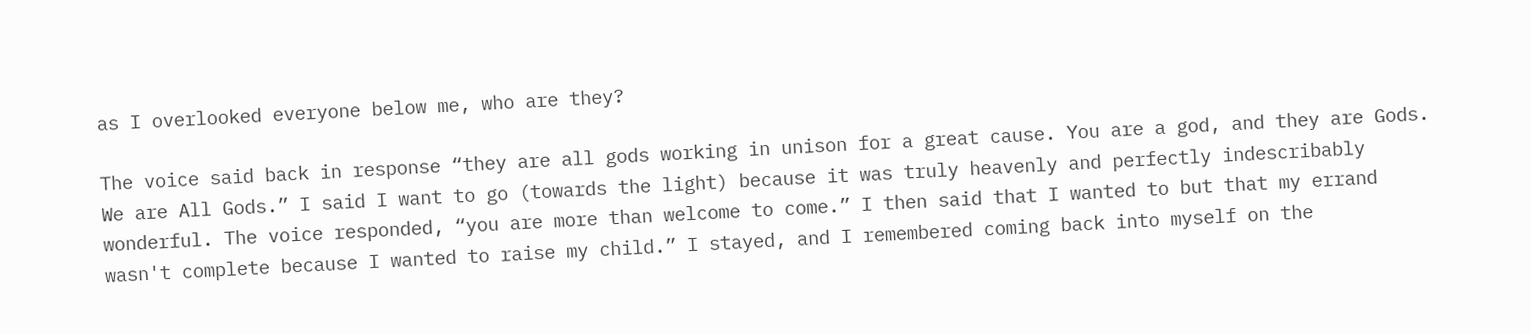as I overlooked everyone below me, who are they?

The voice said back in response “they are all gods working in unison for a great cause. You are a god, and they are Gods. We are All Gods.” I said I want to go (towards the light) because it was truly heavenly and perfectly indescribably wonderful. The voice responded, “you are more than welcome to come.” I then said that I wanted to but that my errand wasn't complete because I wanted to raise my child.” I stayed, and I remembered coming back into myself on the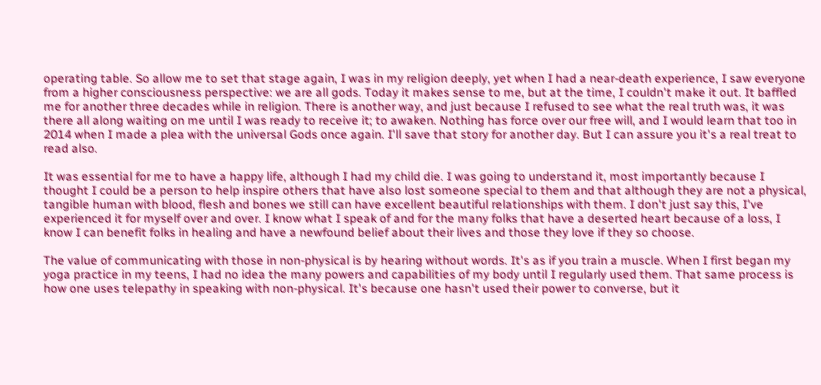operating table. So allow me to set that stage again, I was in my religion deeply, yet when I had a near-death experience, I saw everyone from a higher consciousness perspective: we are all gods. Today it makes sense to me, but at the time, I couldn't make it out. It baffled me for another three decades while in religion. There is another way, and just because I refused to see what the real truth was, it was there all along waiting on me until I was ready to receive it; to awaken. Nothing has force over our free will, and I would learn that too in 2014 when I made a plea with the universal Gods once again. I'll save that story for another day. But I can assure you it's a real treat to read also.

It was essential for me to have a happy life, although I had my child die. I was going to understand it, most importantly because I thought I could be a person to help inspire others that have also lost someone special to them and that although they are not a physical, tangible human with blood, flesh and bones we still can have excellent beautiful relationships with them. I don't just say this, I've experienced it for myself over and over. I know what I speak of and for the many folks that have a deserted heart because of a loss, I know I can benefit folks in healing and have a newfound belief about their lives and those they love if they so choose.

The value of communicating with those in non-physical is by hearing without words. It's as if you train a muscle. When I first began my yoga practice in my teens, I had no idea the many powers and capabilities of my body until I regularly used them. That same process is how one uses telepathy in speaking with non-physical. It's because one hasn't used their power to converse, but it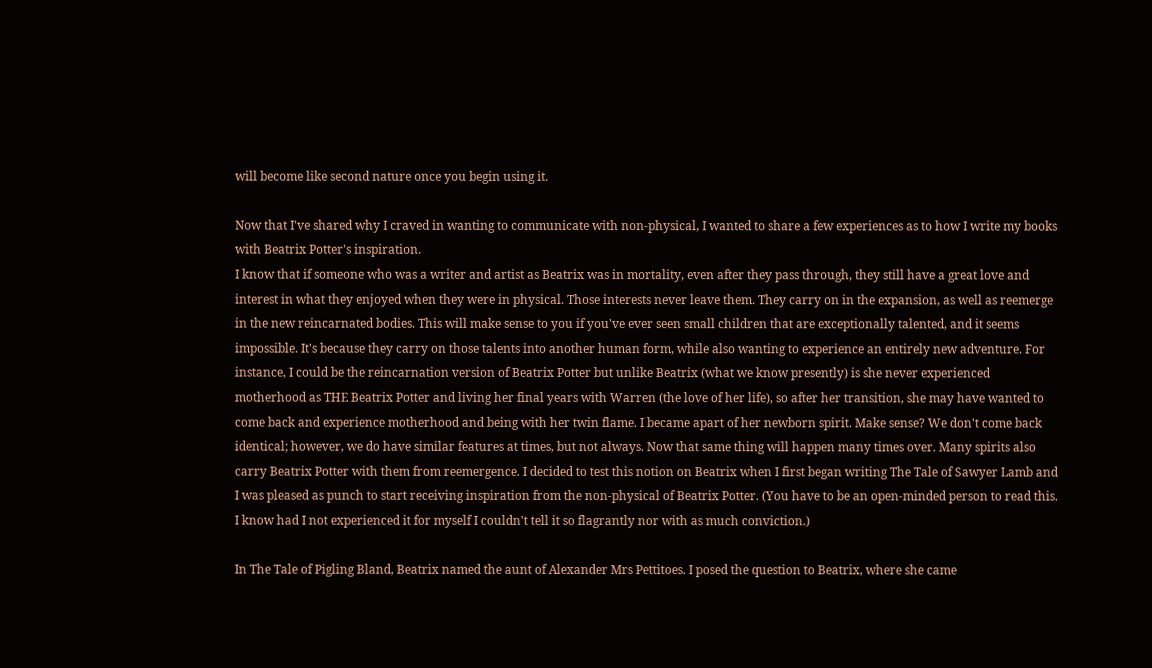will become like second nature once you begin using it.

Now that I've shared why I craved in wanting to communicate with non-physical, I wanted to share a few experiences as to how I write my books with Beatrix Potter's inspiration.
I know that if someone who was a writer and artist as Beatrix was in mortality, even after they pass through, they still have a great love and interest in what they enjoyed when they were in physical. Those interests never leave them. They carry on in the expansion, as well as reemerge in the new reincarnated bodies. This will make sense to you if you've ever seen small children that are exceptionally talented, and it seems impossible. It's because they carry on those talents into another human form, while also wanting to experience an entirely new adventure. For instance, I could be the reincarnation version of Beatrix Potter but unlike Beatrix (what we know presently) is she never experienced motherhood as THE Beatrix Potter and living her final years with Warren (the love of her life), so after her transition, she may have wanted to come back and experience motherhood and being with her twin flame. I became apart of her newborn spirit. Make sense? We don't come back identical; however, we do have similar features at times, but not always. Now that same thing will happen many times over. Many spirits also carry Beatrix Potter with them from reemergence. I decided to test this notion on Beatrix when I first began writing The Tale of Sawyer Lamb and I was pleased as punch to start receiving inspiration from the non-physical of Beatrix Potter. (You have to be an open-minded person to read this. I know had I not experienced it for myself I couldn't tell it so flagrantly nor with as much conviction.)

In The Tale of Pigling Bland, Beatrix named the aunt of Alexander Mrs Pettitoes. I posed the question to Beatrix, where she came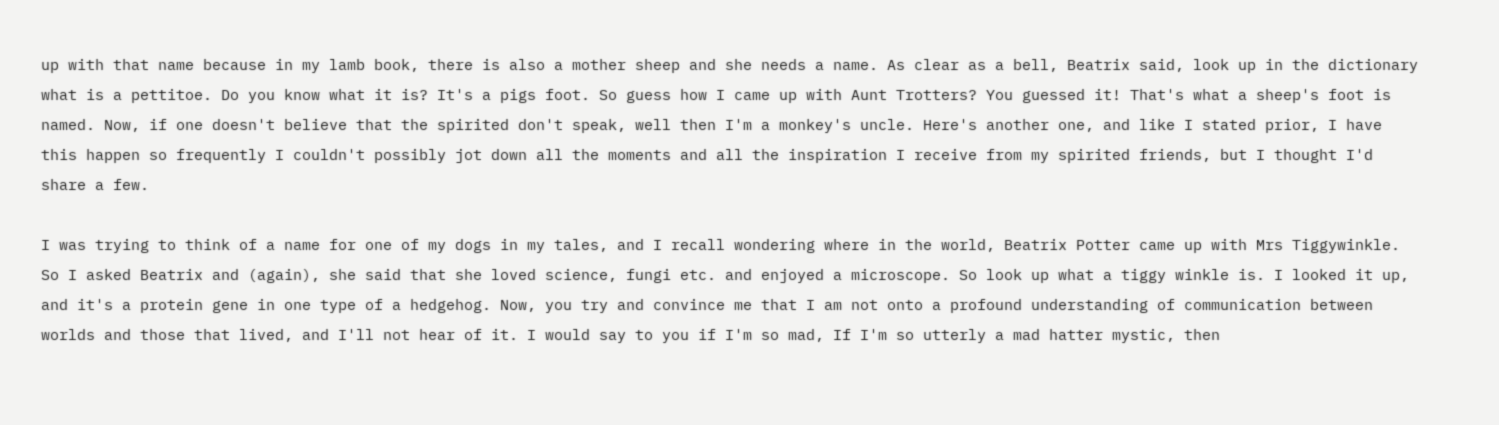up with that name because in my lamb book, there is also a mother sheep and she needs a name. As clear as a bell, Beatrix said, look up in the dictionary what is a pettitoe. Do you know what it is? It's a pigs foot. So guess how I came up with Aunt Trotters? You guessed it! That's what a sheep's foot is named. Now, if one doesn't believe that the spirited don't speak, well then I'm a monkey's uncle. Here's another one, and like I stated prior, I have this happen so frequently I couldn't possibly jot down all the moments and all the inspiration I receive from my spirited friends, but I thought I'd share a few.

I was trying to think of a name for one of my dogs in my tales, and I recall wondering where in the world, Beatrix Potter came up with Mrs Tiggywinkle. So I asked Beatrix and (again), she said that she loved science, fungi etc. and enjoyed a microscope. So look up what a tiggy winkle is. I looked it up, and it's a protein gene in one type of a hedgehog. Now, you try and convince me that I am not onto a profound understanding of communication between worlds and those that lived, and I'll not hear of it. I would say to you if I'm so mad, If I'm so utterly a mad hatter mystic, then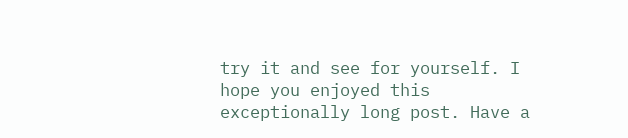try it and see for yourself. I hope you enjoyed this exceptionally long post. Have a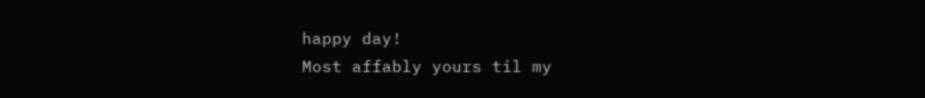happy day!
Most affably yours til my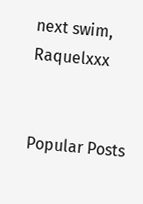next swim, Raquelxxx


Popular Posts